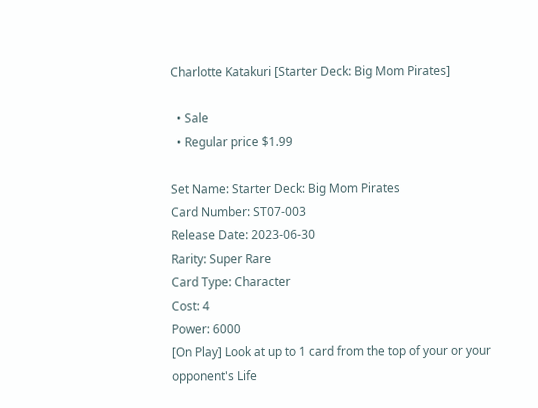Charlotte Katakuri [Starter Deck: Big Mom Pirates]

  • Sale
  • Regular price $1.99

Set Name: Starter Deck: Big Mom Pirates
Card Number: ST07-003
Release Date: 2023-06-30
Rarity: Super Rare
Card Type: Character
Cost: 4
Power: 6000
[On Play] Look at up to 1 card from the top of your or your opponent's Life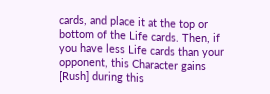cards, and place it at the top or bottom of the Life cards. Then, if you have less Life cards than your opponent, this Character gains [Rush] during this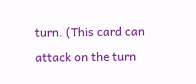turn. (This card can attack on the turn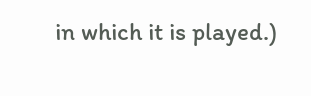in which it is played.)